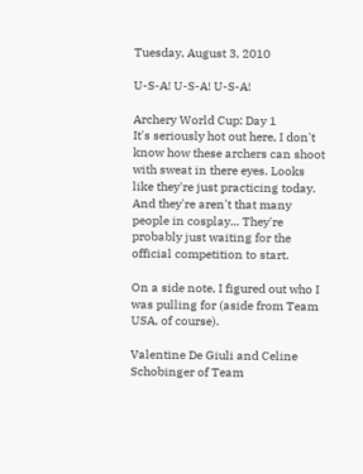Tuesday, August 3, 2010

U-S-A! U-S-A! U-S-A!

Archery World Cup: Day 1
It's seriously hot out here, I don't know how these archers can shoot with sweat in there eyes. Looks like they're just practicing today. And they're aren't that many people in cosplay... They're probably just waiting for the official competition to start.

On a side note, I figured out who I was pulling for (aside from Team USA, of course).

Valentine De Giuli and Celine Schobinger of Team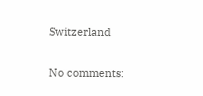Switzerland

No comments: